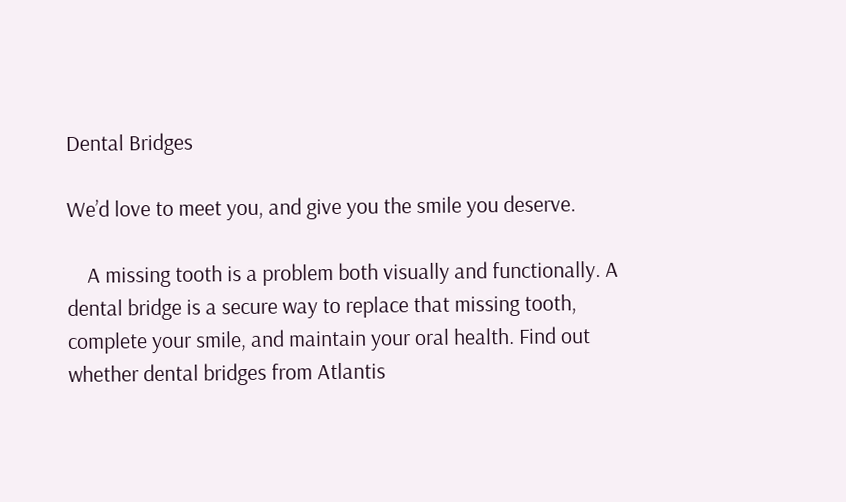Dental Bridges

We’d love to meet you, and give you the smile you deserve.

    A missing tooth is a problem both visually and functionally. A dental bridge is a secure way to replace that missing tooth, complete your smile, and maintain your oral health. Find out whether dental bridges from Atlantis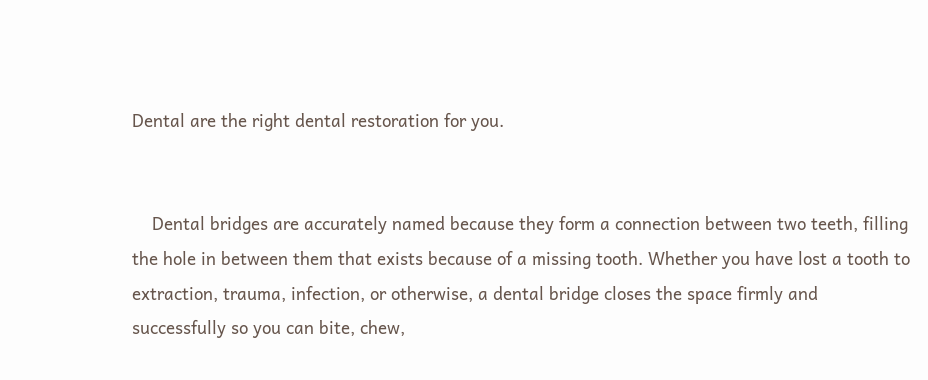Dental are the right dental restoration for you.


    Dental bridges are accurately named because they form a connection between two teeth, filling the hole in between them that exists because of a missing tooth. Whether you have lost a tooth to extraction, trauma, infection, or otherwise, a dental bridge closes the space firmly and successfully so you can bite, chew,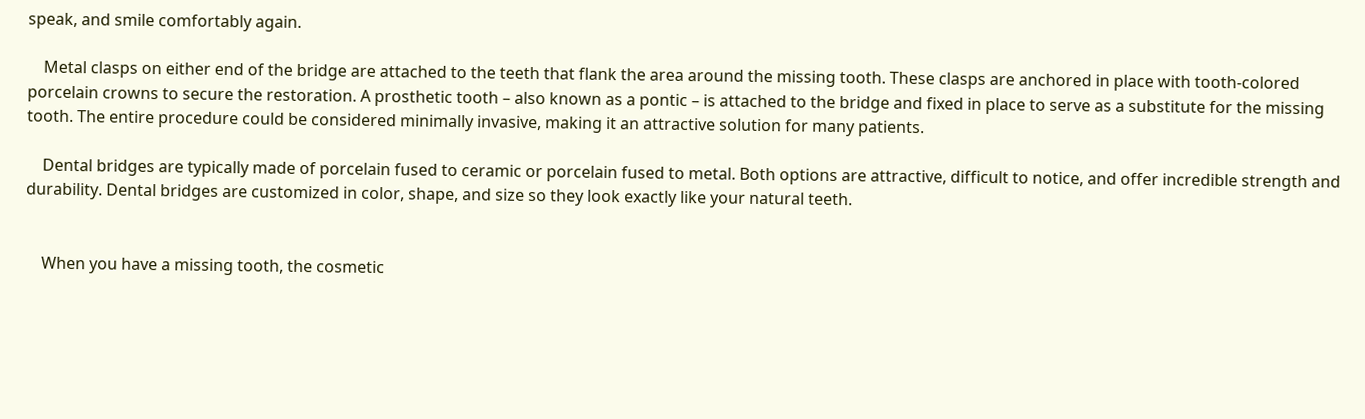speak, and smile comfortably again.

    Metal clasps on either end of the bridge are attached to the teeth that flank the area around the missing tooth. These clasps are anchored in place with tooth-colored porcelain crowns to secure the restoration. A prosthetic tooth – also known as a pontic – is attached to the bridge and fixed in place to serve as a substitute for the missing tooth. The entire procedure could be considered minimally invasive, making it an attractive solution for many patients.

    Dental bridges are typically made of porcelain fused to ceramic or porcelain fused to metal. Both options are attractive, difficult to notice, and offer incredible strength and durability. Dental bridges are customized in color, shape, and size so they look exactly like your natural teeth.


    When you have a missing tooth, the cosmetic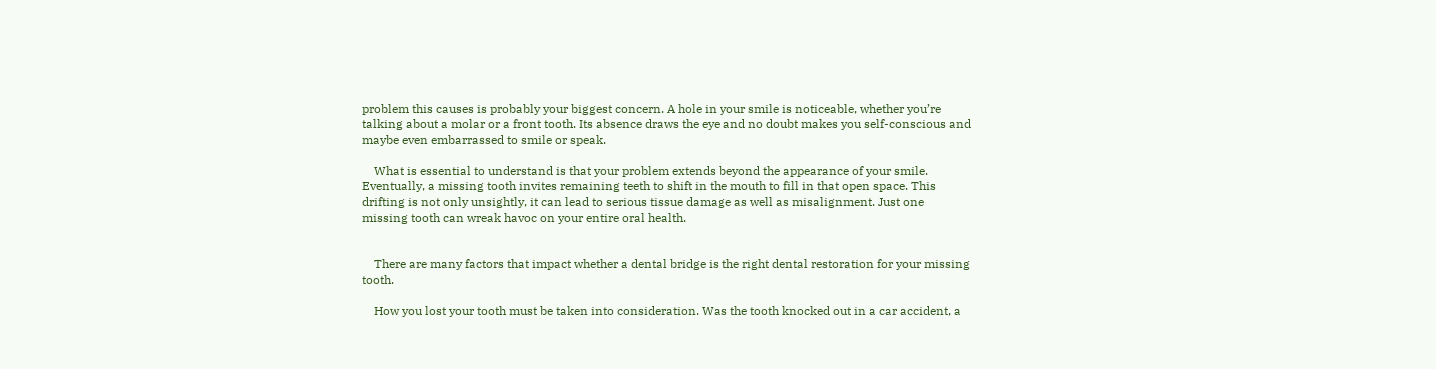problem this causes is probably your biggest concern. A hole in your smile is noticeable, whether you’re talking about a molar or a front tooth. Its absence draws the eye and no doubt makes you self-conscious and maybe even embarrassed to smile or speak.

    What is essential to understand is that your problem extends beyond the appearance of your smile. Eventually, a missing tooth invites remaining teeth to shift in the mouth to fill in that open space. This drifting is not only unsightly, it can lead to serious tissue damage as well as misalignment. Just one missing tooth can wreak havoc on your entire oral health.


    There are many factors that impact whether a dental bridge is the right dental restoration for your missing tooth.

    How you lost your tooth must be taken into consideration. Was the tooth knocked out in a car accident, a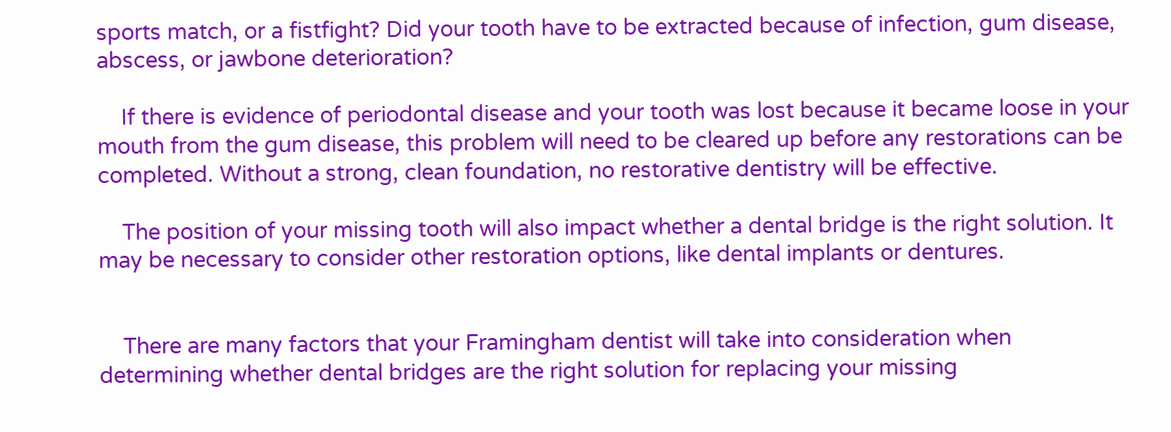sports match, or a fistfight? Did your tooth have to be extracted because of infection, gum disease, abscess, or jawbone deterioration?

    If there is evidence of periodontal disease and your tooth was lost because it became loose in your mouth from the gum disease, this problem will need to be cleared up before any restorations can be completed. Without a strong, clean foundation, no restorative dentistry will be effective.

    The position of your missing tooth will also impact whether a dental bridge is the right solution. It may be necessary to consider other restoration options, like dental implants or dentures.


    There are many factors that your Framingham dentist will take into consideration when determining whether dental bridges are the right solution for replacing your missing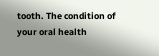tooth. The condition of your oral health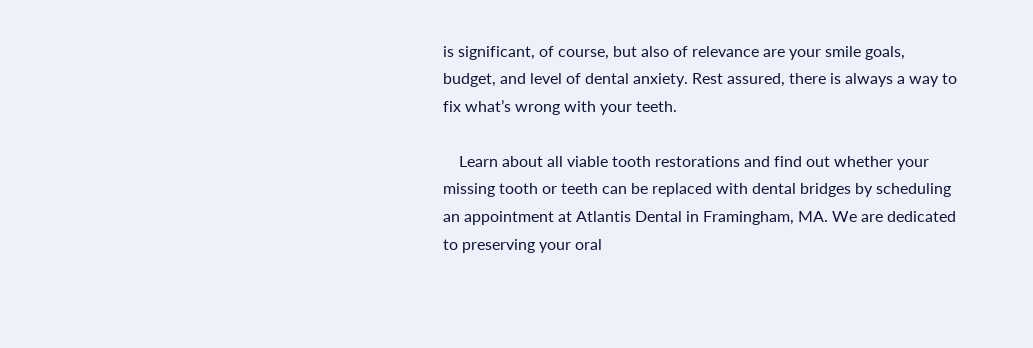is significant, of course, but also of relevance are your smile goals, budget, and level of dental anxiety. Rest assured, there is always a way to fix what’s wrong with your teeth.

    Learn about all viable tooth restorations and find out whether your missing tooth or teeth can be replaced with dental bridges by scheduling an appointment at Atlantis Dental in Framingham, MA. We are dedicated to preserving your oral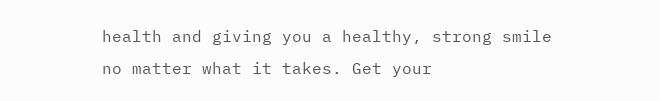health and giving you a healthy, strong smile no matter what it takes. Get your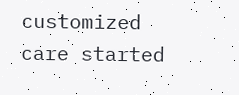customized care started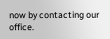now by contacting our office.